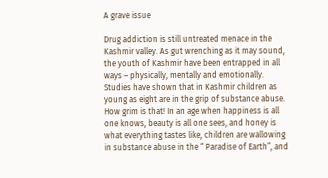A grave issue

Drug addiction is still untreated menace in the Kashmir valley. As gut wrenching as it may sound, the youth of Kashmir have been entrapped in all ways – physically, mentally and emotionally. Studies have shown that in Kashmir children as young as eight are in the grip of substance abuse. How grim is that! In an age when happiness is all one knows, beauty is all one sees, and honey is what everything tastes like, children are wallowing in substance abuse in the “ Paradise of Earth”, and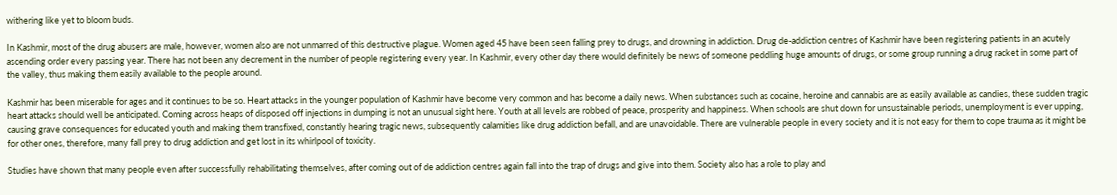withering like yet to bloom buds.

In Kashmir, most of the drug abusers are male, however, women also are not unmarred of this destructive plague. Women aged 45 have been seen falling prey to drugs, and drowning in addiction. Drug de-addiction centres of Kashmir have been registering patients in an acutely ascending order every passing year. There has not been any decrement in the number of people registering every year. In Kashmir, every other day there would definitely be news of someone peddling huge amounts of drugs, or some group running a drug racket in some part of the valley, thus making them easily available to the people around.

Kashmir has been miserable for ages and it continues to be so. Heart attacks in the younger population of Kashmir have become very common and has become a daily news. When substances such as cocaine, heroine and cannabis are as easily available as candies, these sudden tragic heart attacks should well be anticipated. Coming across heaps of disposed off injections in dumping is not an unusual sight here. Youth at all levels are robbed of peace, prosperity and happiness. When schools are shut down for unsustainable periods, unemployment is ever upping, causing grave consequences for educated youth and making them transfixed, constantly hearing tragic news, subsequently calamities like drug addiction befall, and are unavoidable. There are vulnerable people in every society and it is not easy for them to cope trauma as it might be for other ones, therefore, many fall prey to drug addiction and get lost in its whirlpool of toxicity.

Studies have shown that many people even after successfully rehabilitating themselves, after coming out of de addiction centres again fall into the trap of drugs and give into them. Society also has a role to play and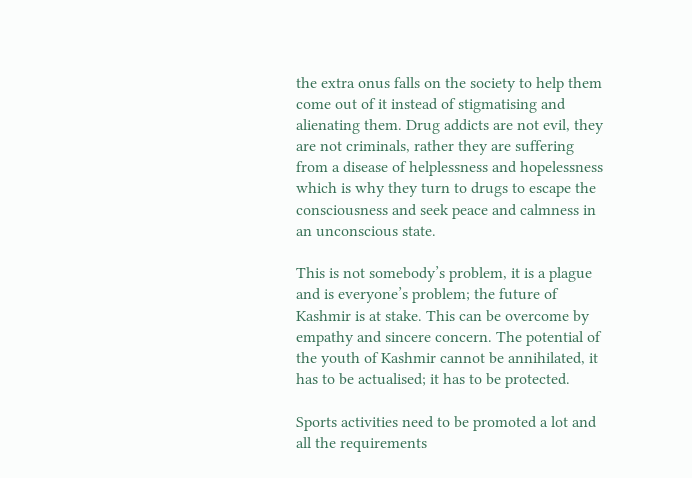the extra onus falls on the society to help them come out of it instead of stigmatising and alienating them. Drug addicts are not evil, they are not criminals, rather they are suffering from a disease of helplessness and hopelessness which is why they turn to drugs to escape the consciousness and seek peace and calmness in an unconscious state.

This is not somebody’s problem, it is a plague and is everyone’s problem; the future of Kashmir is at stake. This can be overcome by empathy and sincere concern. The potential of the youth of Kashmir cannot be annihilated, it has to be actualised; it has to be protected.

Sports activities need to be promoted a lot and all the requirements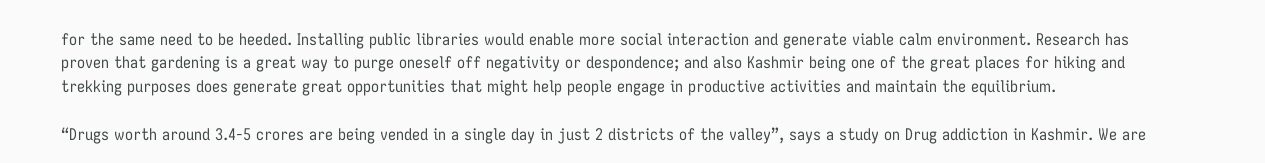for the same need to be heeded. Installing public libraries would enable more social interaction and generate viable calm environment. Research has proven that gardening is a great way to purge oneself off negativity or despondence; and also Kashmir being one of the great places for hiking and trekking purposes does generate great opportunities that might help people engage in productive activities and maintain the equilibrium.

“Drugs worth around 3.4-5 crores are being vended in a single day in just 2 districts of the valley”, says a study on Drug addiction in Kashmir. We are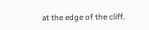at the edge of the cliff.